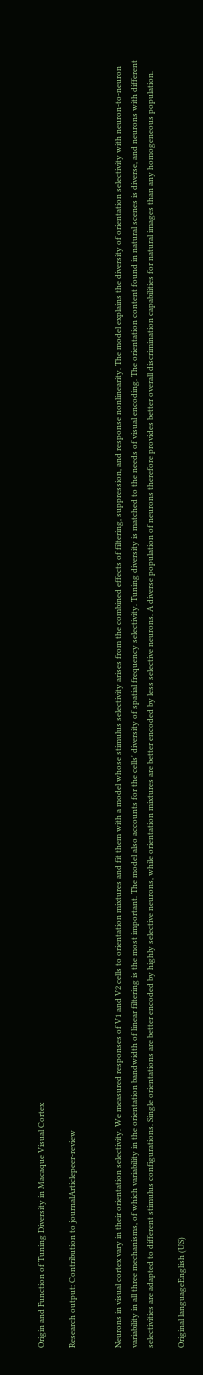Origin and Function of Tuning Diversity in Macaque Visual Cortex

Research output: Contribution to journalArticlepeer-review


Neurons in visual cortex vary in their orientation selectivity. We measured responses of V1 and V2 cells to orientation mixtures and fit them with a model whose stimulus selectivity arises from the combined effects of filtering, suppression, and response nonlinearity. The model explains the diversity of orientation selectivity with neuron-to-neuron variability in all three mechanisms, of which variability in the orientation bandwidth of linear filtering is the most important. The model also accounts for the cells' diversity of spatial frequency selectivity. Tuning diversity is matched to the needs of visual encoding. The orientation content found in natural scenes is diverse, and neurons with different selectivities are adapted to different stimulus configurations. Single orientations are better encoded by highly selective neurons, while orientation mixtures are better encoded by less selective neurons. A diverse population of neurons therefore provides better overall discrimination capabilities for natural images than any homogeneous population.

Original languageEnglish (US)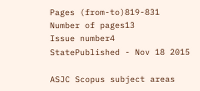Pages (from-to)819-831
Number of pages13
Issue number4
StatePublished - Nov 18 2015

ASJC Scopus subject areas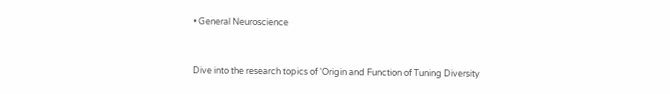• General Neuroscience


Dive into the research topics of 'Origin and Function of Tuning Diversity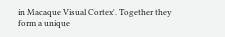in Macaque Visual Cortex'. Together they form a unique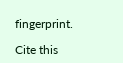fingerprint.

Cite this